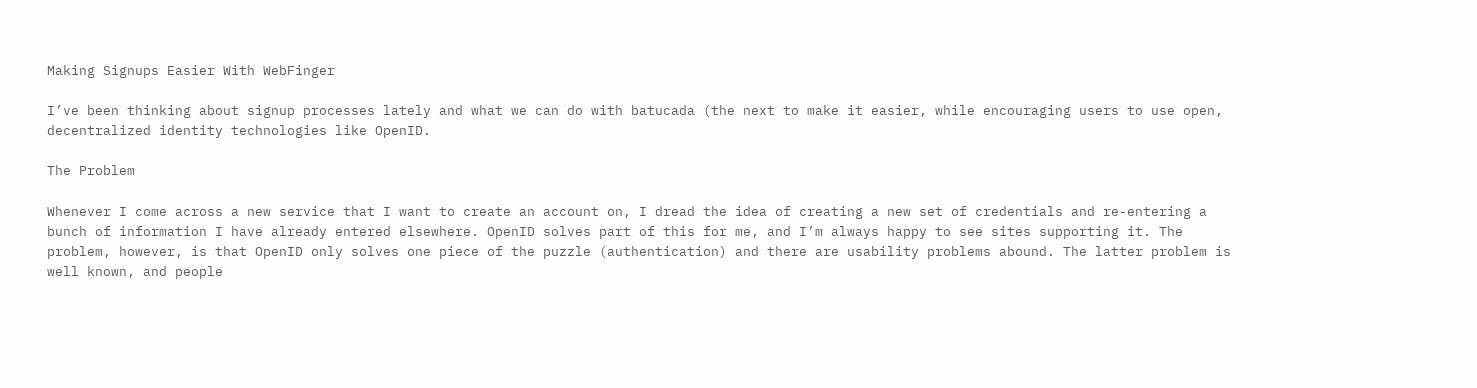Making Signups Easier With WebFinger

I’ve been thinking about signup processes lately and what we can do with batucada (the next to make it easier, while encouraging users to use open, decentralized identity technologies like OpenID.

The Problem

Whenever I come across a new service that I want to create an account on, I dread the idea of creating a new set of credentials and re-entering a bunch of information I have already entered elsewhere. OpenID solves part of this for me, and I’m always happy to see sites supporting it. The problem, however, is that OpenID only solves one piece of the puzzle (authentication) and there are usability problems abound. The latter problem is well known, and people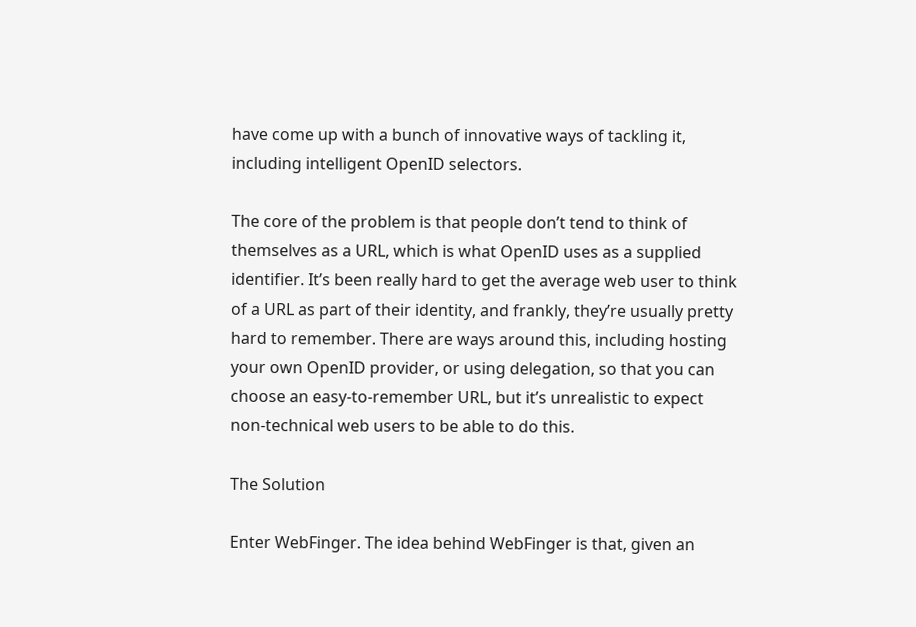have come up with a bunch of innovative ways of tackling it, including intelligent OpenID selectors.

The core of the problem is that people don’t tend to think of themselves as a URL, which is what OpenID uses as a supplied identifier. It’s been really hard to get the average web user to think of a URL as part of their identity, and frankly, they’re usually pretty hard to remember. There are ways around this, including hosting your own OpenID provider, or using delegation, so that you can choose an easy-to-remember URL, but it’s unrealistic to expect non-technical web users to be able to do this.

The Solution

Enter WebFinger. The idea behind WebFinger is that, given an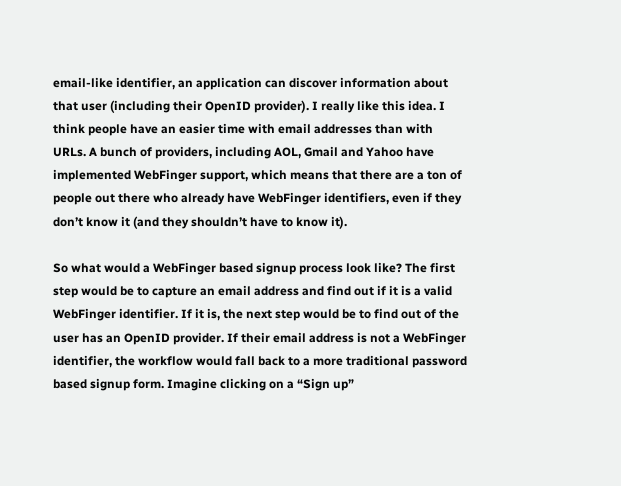email-like identifier, an application can discover information about that user (including their OpenID provider). I really like this idea. I think people have an easier time with email addresses than with URLs. A bunch of providers, including AOL, Gmail and Yahoo have implemented WebFinger support, which means that there are a ton of people out there who already have WebFinger identifiers, even if they don’t know it (and they shouldn’t have to know it).

So what would a WebFinger based signup process look like? The first step would be to capture an email address and find out if it is a valid WebFinger identifier. If it is, the next step would be to find out of the user has an OpenID provider. If their email address is not a WebFinger identifier, the workflow would fall back to a more traditional password based signup form. Imagine clicking on a “Sign up”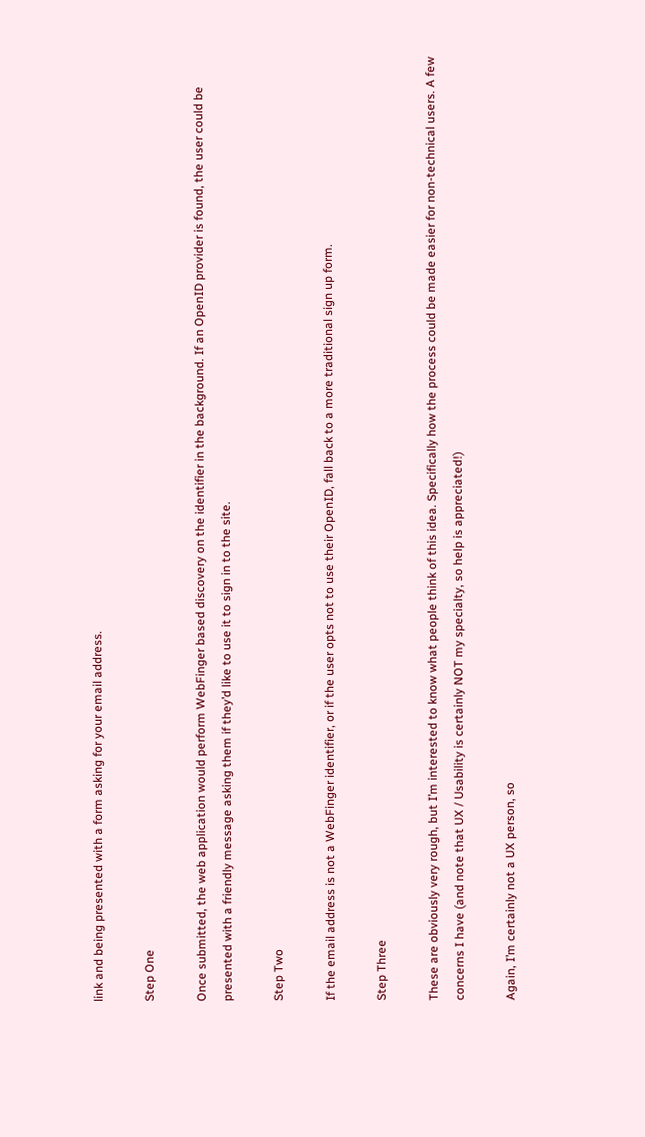link and being presented with a form asking for your email address.

Step One

Once submitted, the web application would perform WebFinger based discovery on the identifier in the background. If an OpenID provider is found, the user could be presented with a friendly message asking them if they’d like to use it to sign in to the site.

Step Two

If the email address is not a WebFinger identifier, or if the user opts not to use their OpenID, fall back to a more traditional sign up form.

Step Three

These are obviously very rough, but I’m interested to know what people think of this idea. Specifically how the process could be made easier for non-technical users. A few concerns I have (and note that UX / Usability is certainly NOT my specialty, so help is appreciated!)

Again, I’m certainly not a UX person, so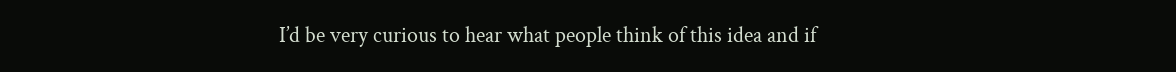I’d be very curious to hear what people think of this idea and if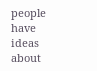people have ideas about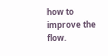how to improve the flow.